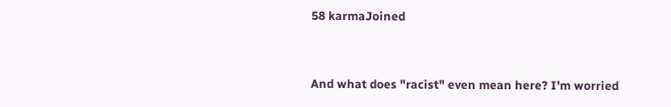58 karmaJoined


And what does "racist" even mean here? I'm worried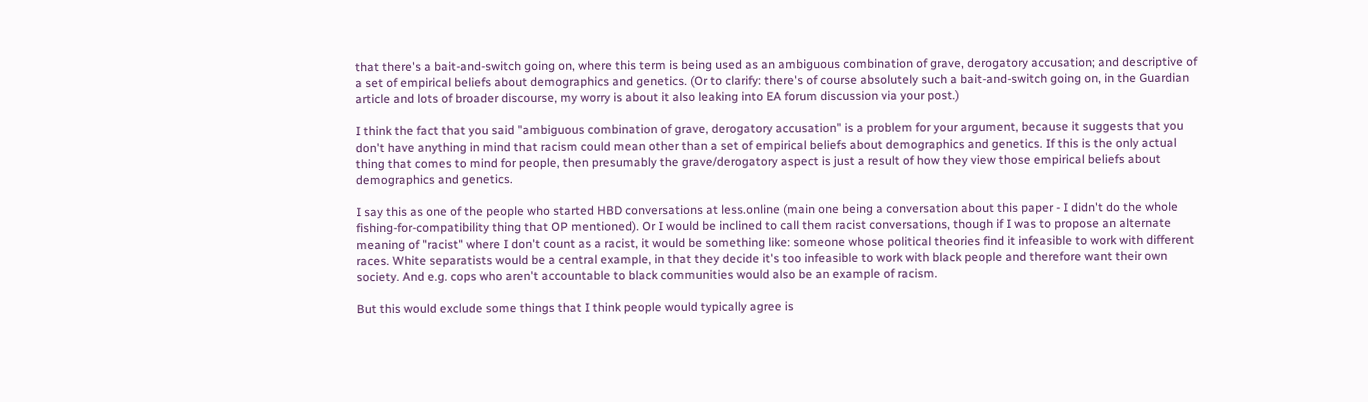that there's a bait-and-switch going on, where this term is being used as an ambiguous combination of grave, derogatory accusation; and descriptive of a set of empirical beliefs about demographics and genetics. (Or to clarify: there's of course absolutely such a bait-and-switch going on, in the Guardian article and lots of broader discourse, my worry is about it also leaking into EA forum discussion via your post.)

I think the fact that you said "ambiguous combination of grave, derogatory accusation" is a problem for your argument, because it suggests that you don't have anything in mind that racism could mean other than a set of empirical beliefs about demographics and genetics. If this is the only actual thing that comes to mind for people, then presumably the grave/derogatory aspect is just a result of how they view those empirical beliefs about demographics and genetics.

I say this as one of the people who started HBD conversations at less.online (main one being a conversation about this paper - I didn't do the whole fishing-for-compatibility thing that OP mentioned). Or I would be inclined to call them racist conversations, though if I was to propose an alternate meaning of "racist" where I don't count as a racist, it would be something like: someone whose political theories find it infeasible to work with different races. White separatists would be a central example, in that they decide it's too infeasible to work with black people and therefore want their own society. And e.g. cops who aren't accountable to black communities would also be an example of racism.

But this would exclude some things that I think people would typically agree is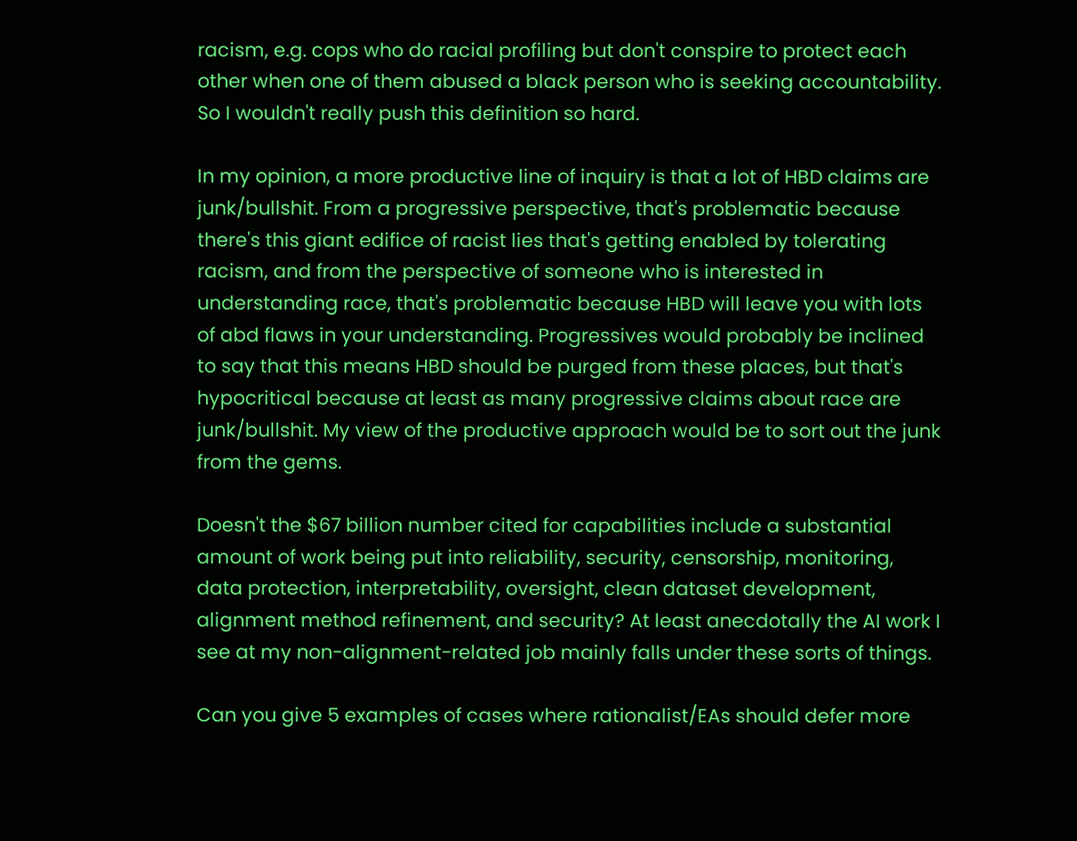racism, e.g. cops who do racial profiling but don't conspire to protect each other when one of them abused a black person who is seeking accountability. So I wouldn't really push this definition so hard.

In my opinion, a more productive line of inquiry is that a lot of HBD claims are junk/bullshit. From a progressive perspective, that's problematic because there's this giant edifice of racist lies that's getting enabled by tolerating racism, and from the perspective of someone who is interested in understanding race, that's problematic because HBD will leave you with lots of abd flaws in your understanding. Progressives would probably be inclined to say that this means HBD should be purged from these places, but that's hypocritical because at least as many progressive claims about race are junk/bullshit. My view of the productive approach would be to sort out the junk from the gems.

Doesn't the $67 billion number cited for capabilities include a substantial amount of work being put into reliability, security, censorship, monitoring, data protection, interpretability, oversight, clean dataset development, alignment method refinement, and security? At least anecdotally the AI work I see at my non-alignment-related job mainly falls under these sorts of things.

Can you give 5 examples of cases where rationalist/EAs should defer more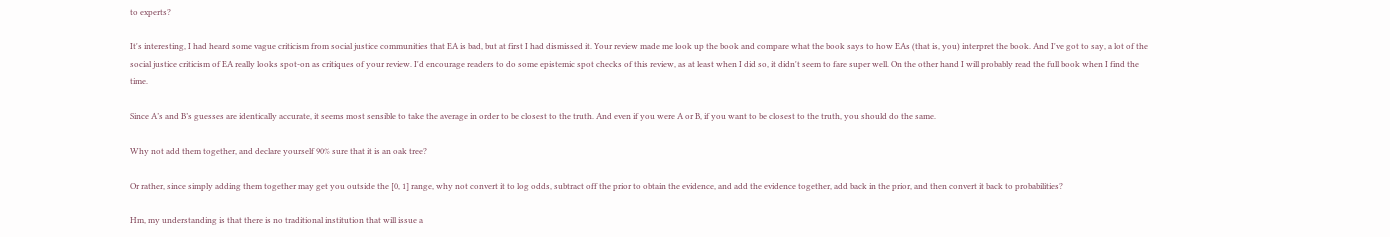to experts?

It's interesting, I had heard some vague criticism from social justice communities that EA is bad, but at first I had dismissed it. Your review made me look up the book and compare what the book says to how EAs (that is, you) interpret the book. And I've got to say, a lot of the social justice criticism of EA really looks spot-on as critiques of your review. I'd encourage readers to do some epistemic spot checks of this review, as at least when I did so, it didn't seem to fare super well. On the other hand I will probably read the full book when I find the time.

Since A’s and B’s guesses are identically accurate, it seems most sensible to take the average in order to be closest to the truth. And even if you were A or B, if you want to be closest to the truth, you should do the same.

Why not add them together, and declare yourself 90% sure that it is an oak tree?

Or rather, since simply adding them together may get you outside the [0, 1] range, why not convert it to log odds, subtract off the prior to obtain the evidence, and add the evidence together, add back in the prior, and then convert it back to probabilities?

Hm, my understanding is that there is no traditional institution that will issue a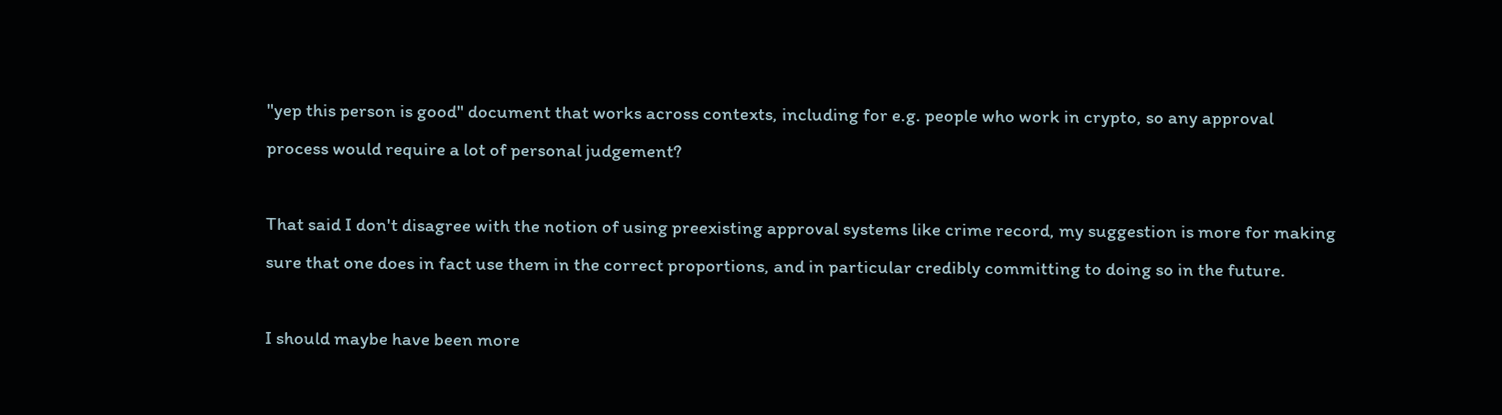"yep this person is good" document that works across contexts, including for e.g. people who work in crypto, so any approval process would require a lot of personal judgement?

That said I don't disagree with the notion of using preexisting approval systems like crime record, my suggestion is more for making sure that one does in fact use them in the correct proportions, and in particular credibly committing to doing so in the future.

I should maybe have been more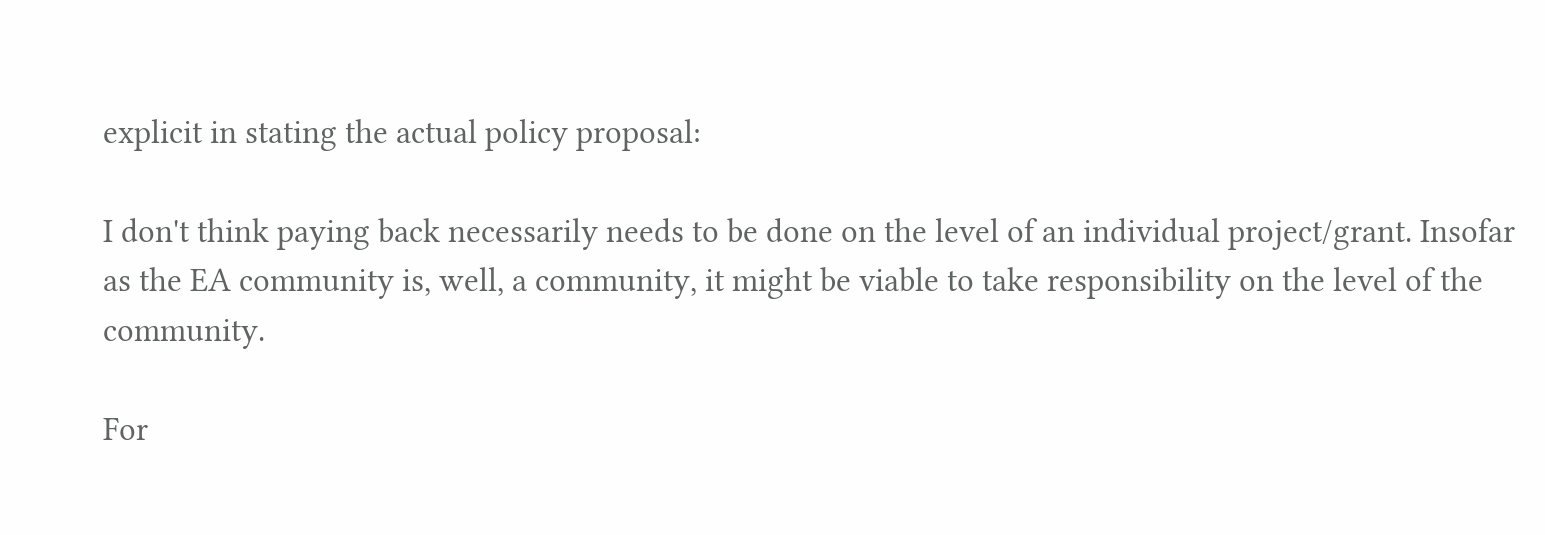explicit in stating the actual policy proposal:

I don't think paying back necessarily needs to be done on the level of an individual project/grant. Insofar as the EA community is, well, a community, it might be viable to take responsibility on the level of the community.

For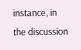instance, in the discussion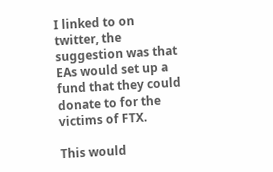I linked to on twitter, the suggestion was that EAs would set up a fund that they could donate to for the victims of FTX.

This would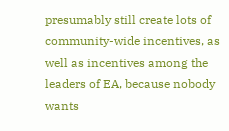presumably still create lots of community-wide incentives, as well as incentives among the leaders of EA, because nobody wants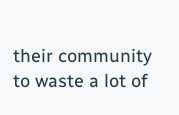their community to waste a lot of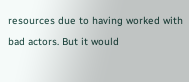resources due to having worked with bad actors. But it would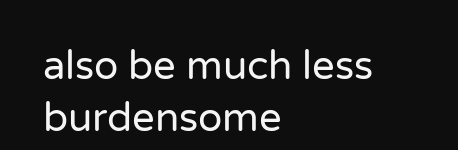also be much less burdensome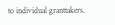to individual granttakers.